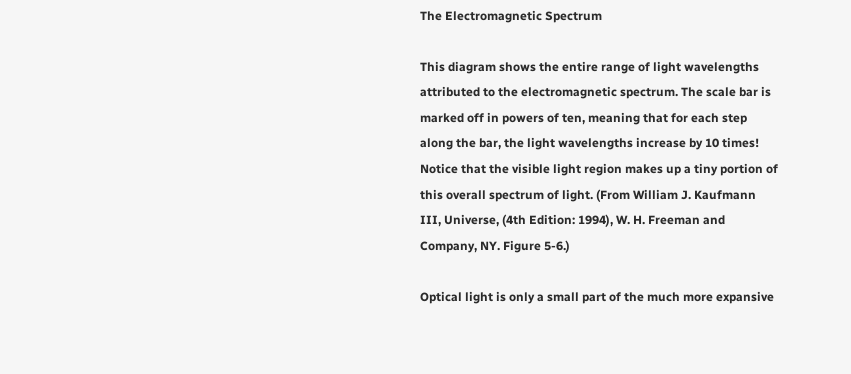The Electromagnetic Spectrum

This diagram shows the entire range of light wavelengths attributed to the electromagnetic spectrum. The scale bar is marked off in powers of ten, meaning that for each step along the bar, the light wavelengths increase by 10 times! Notice that the visible light region makes up a tiny portion of this overall spectrum of light. (From William J. Kaufmann III, Universe, (4th Edition: 1994), W. H. Freeman and Company, NY. Figure 5-6.)

Optical light is only a small part of the much more expansive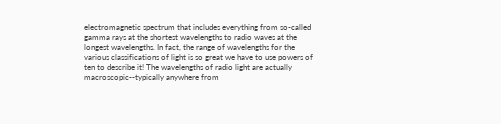electromagnetic spectrum that includes everything from so-called gamma rays at the shortest wavelengths to radio waves at the longest wavelengths. In fact, the range of wavelengths for the various classifications of light is so great we have to use powers of ten to describe it! The wavelengths of radio light are actually macroscopic--typically anywhere from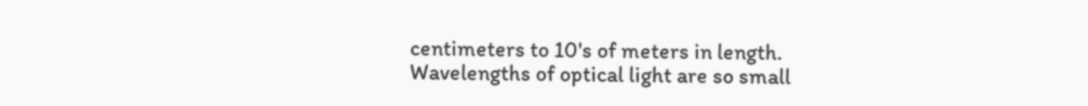centimeters to 10's of meters in length. Wavelengths of optical light are so small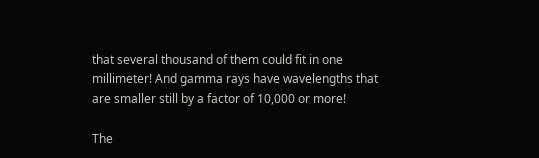that several thousand of them could fit in one millimeter! And gamma rays have wavelengths that are smaller still by a factor of 10,000 or more!

The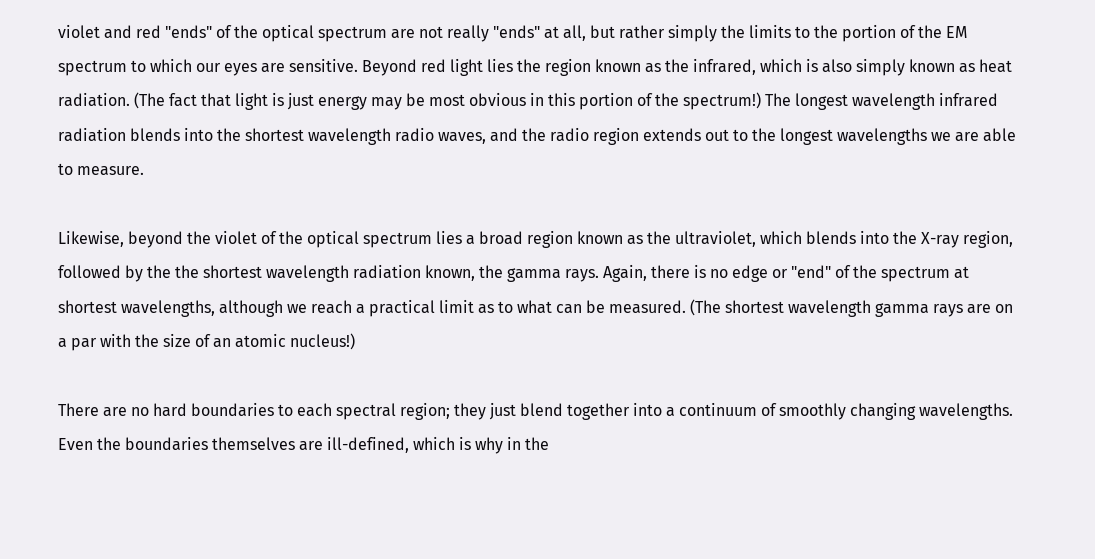violet and red "ends" of the optical spectrum are not really "ends" at all, but rather simply the limits to the portion of the EM spectrum to which our eyes are sensitive. Beyond red light lies the region known as the infrared, which is also simply known as heat radiation. (The fact that light is just energy may be most obvious in this portion of the spectrum!) The longest wavelength infrared radiation blends into the shortest wavelength radio waves, and the radio region extends out to the longest wavelengths we are able to measure.

Likewise, beyond the violet of the optical spectrum lies a broad region known as the ultraviolet, which blends into the X-ray region, followed by the the shortest wavelength radiation known, the gamma rays. Again, there is no edge or "end" of the spectrum at shortest wavelengths, although we reach a practical limit as to what can be measured. (The shortest wavelength gamma rays are on a par with the size of an atomic nucleus!)

There are no hard boundaries to each spectral region; they just blend together into a continuum of smoothly changing wavelengths. Even the boundaries themselves are ill-defined, which is why in the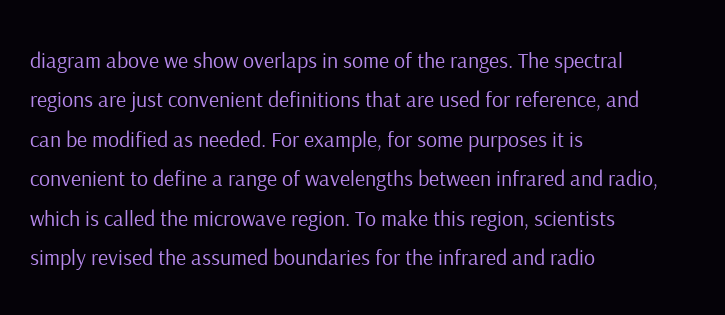diagram above we show overlaps in some of the ranges. The spectral regions are just convenient definitions that are used for reference, and can be modified as needed. For example, for some purposes it is convenient to define a range of wavelengths between infrared and radio, which is called the microwave region. To make this region, scientists simply revised the assumed boundaries for the infrared and radio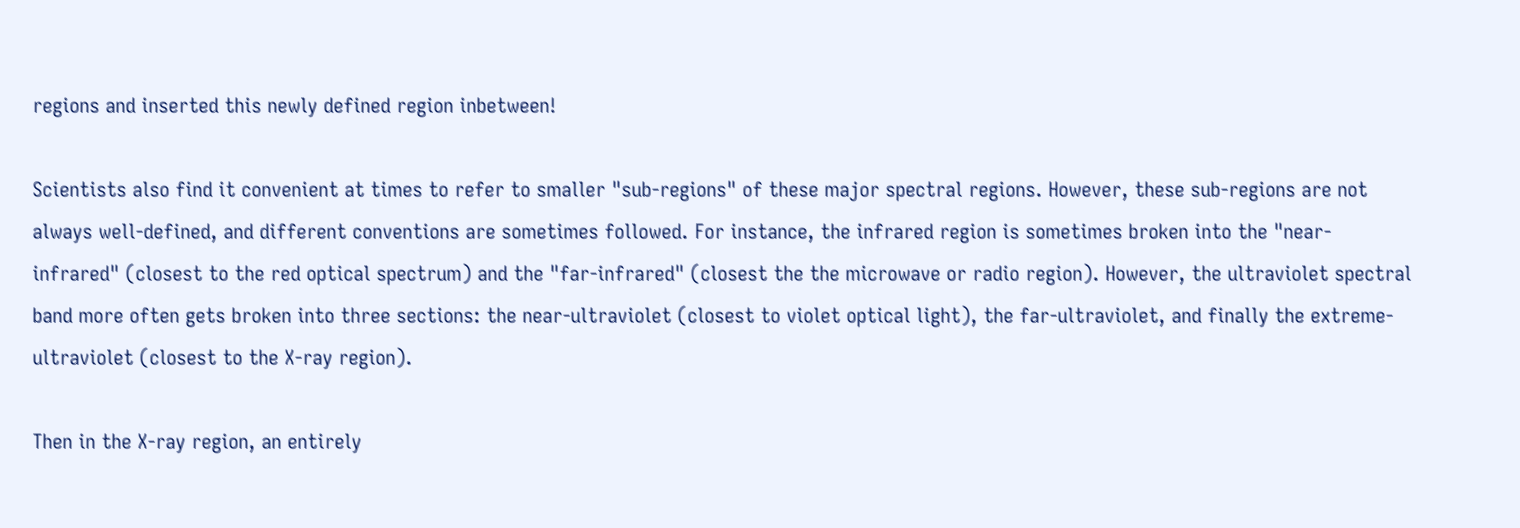regions and inserted this newly defined region inbetween!

Scientists also find it convenient at times to refer to smaller "sub-regions" of these major spectral regions. However, these sub-regions are not always well-defined, and different conventions are sometimes followed. For instance, the infrared region is sometimes broken into the "near-infrared" (closest to the red optical spectrum) and the "far-infrared" (closest the the microwave or radio region). However, the ultraviolet spectral band more often gets broken into three sections: the near-ultraviolet (closest to violet optical light), the far-ultraviolet, and finally the extreme-ultraviolet (closest to the X-ray region).

Then in the X-ray region, an entirely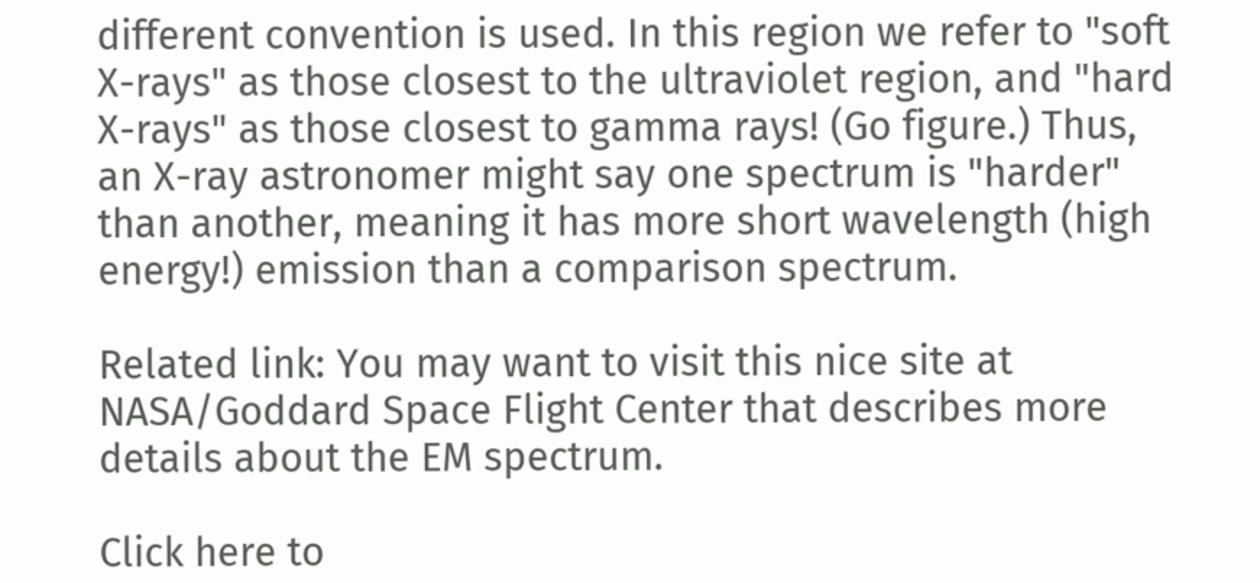different convention is used. In this region we refer to "soft X-rays" as those closest to the ultraviolet region, and "hard X-rays" as those closest to gamma rays! (Go figure.) Thus, an X-ray astronomer might say one spectrum is "harder" than another, meaning it has more short wavelength (high energy!) emission than a comparison spectrum.

Related link: You may want to visit this nice site at NASA/Goddard Space Flight Center that describes more details about the EM spectrum.

Click here to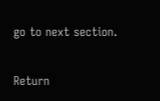go to next section.

Return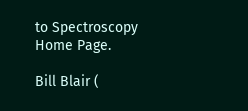to Spectroscopy Home Page.

Bill Blair (